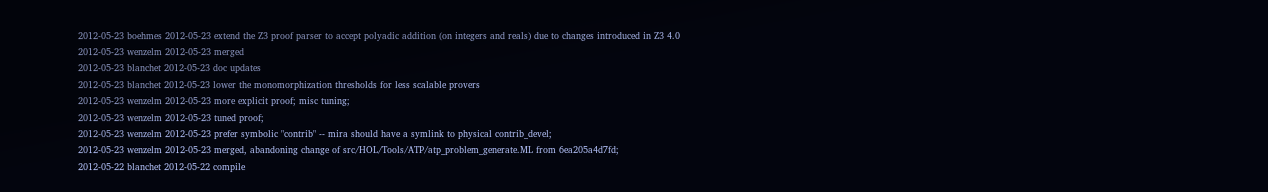2012-05-23 boehmes 2012-05-23 extend the Z3 proof parser to accept polyadic addition (on integers and reals) due to changes introduced in Z3 4.0
2012-05-23 wenzelm 2012-05-23 merged
2012-05-23 blanchet 2012-05-23 doc updates
2012-05-23 blanchet 2012-05-23 lower the monomorphization thresholds for less scalable provers
2012-05-23 wenzelm 2012-05-23 more explicit proof; misc tuning;
2012-05-23 wenzelm 2012-05-23 tuned proof;
2012-05-23 wenzelm 2012-05-23 prefer symbolic "contrib" -- mira should have a symlink to physical contrib_devel;
2012-05-23 wenzelm 2012-05-23 merged, abandoning change of src/HOL/Tools/ATP/atp_problem_generate.ML from 6ea205a4d7fd;
2012-05-22 blanchet 2012-05-22 compile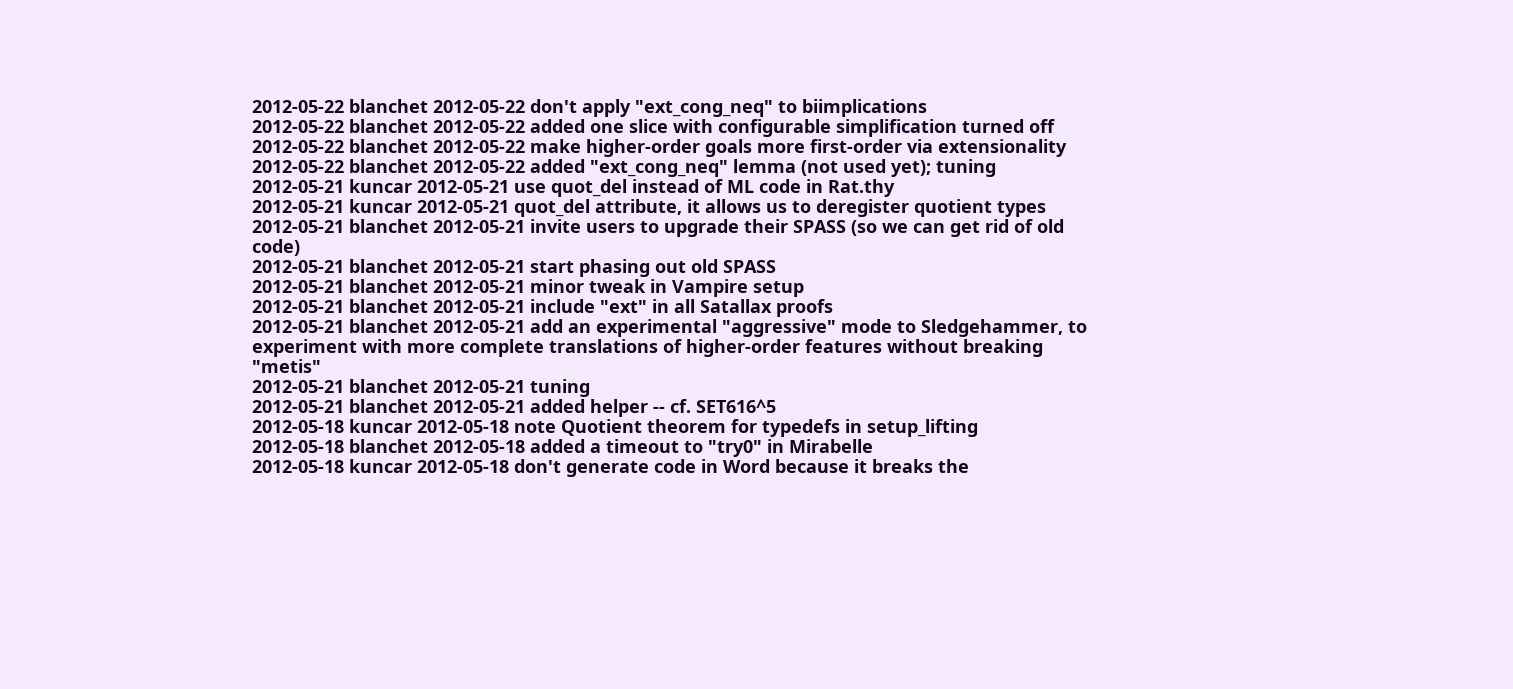2012-05-22 blanchet 2012-05-22 don't apply "ext_cong_neq" to biimplications
2012-05-22 blanchet 2012-05-22 added one slice with configurable simplification turned off
2012-05-22 blanchet 2012-05-22 make higher-order goals more first-order via extensionality
2012-05-22 blanchet 2012-05-22 added "ext_cong_neq" lemma (not used yet); tuning
2012-05-21 kuncar 2012-05-21 use quot_del instead of ML code in Rat.thy
2012-05-21 kuncar 2012-05-21 quot_del attribute, it allows us to deregister quotient types
2012-05-21 blanchet 2012-05-21 invite users to upgrade their SPASS (so we can get rid of old code)
2012-05-21 blanchet 2012-05-21 start phasing out old SPASS
2012-05-21 blanchet 2012-05-21 minor tweak in Vampire setup
2012-05-21 blanchet 2012-05-21 include "ext" in all Satallax proofs
2012-05-21 blanchet 2012-05-21 add an experimental "aggressive" mode to Sledgehammer, to experiment with more complete translations of higher-order features without breaking "metis"
2012-05-21 blanchet 2012-05-21 tuning
2012-05-21 blanchet 2012-05-21 added helper -- cf. SET616^5
2012-05-18 kuncar 2012-05-18 note Quotient theorem for typedefs in setup_lifting
2012-05-18 blanchet 2012-05-18 added a timeout to "try0" in Mirabelle
2012-05-18 kuncar 2012-05-18 don't generate code in Word because it breaks the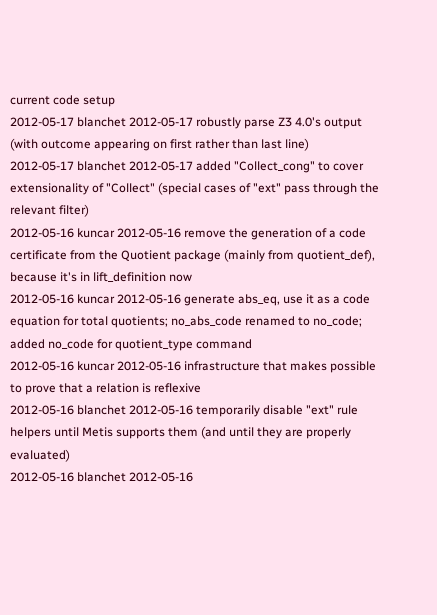current code setup
2012-05-17 blanchet 2012-05-17 robustly parse Z3 4.0's output (with outcome appearing on first rather than last line)
2012-05-17 blanchet 2012-05-17 added "Collect_cong" to cover extensionality of "Collect" (special cases of "ext" pass through the relevant filter)
2012-05-16 kuncar 2012-05-16 remove the generation of a code certificate from the Quotient package (mainly from quotient_def), because it's in lift_definition now
2012-05-16 kuncar 2012-05-16 generate abs_eq, use it as a code equation for total quotients; no_abs_code renamed to no_code; added no_code for quotient_type command
2012-05-16 kuncar 2012-05-16 infrastructure that makes possible to prove that a relation is reflexive
2012-05-16 blanchet 2012-05-16 temporarily disable "ext" rule helpers until Metis supports them (and until they are properly evaluated)
2012-05-16 blanchet 2012-05-16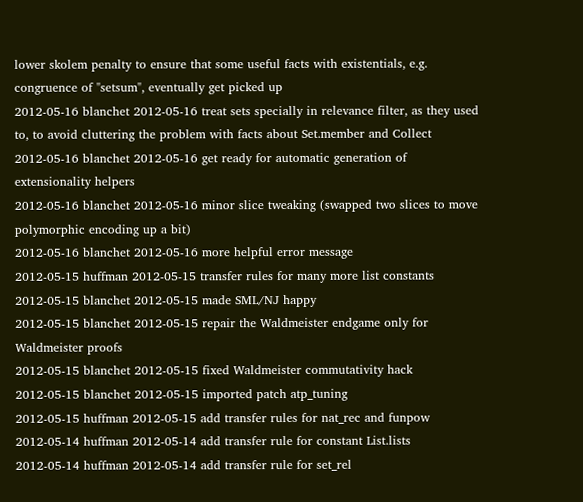lower skolem penalty to ensure that some useful facts with existentials, e.g. congruence of "setsum", eventually get picked up
2012-05-16 blanchet 2012-05-16 treat sets specially in relevance filter, as they used to, to avoid cluttering the problem with facts about Set.member and Collect
2012-05-16 blanchet 2012-05-16 get ready for automatic generation of extensionality helpers
2012-05-16 blanchet 2012-05-16 minor slice tweaking (swapped two slices to move polymorphic encoding up a bit)
2012-05-16 blanchet 2012-05-16 more helpful error message
2012-05-15 huffman 2012-05-15 transfer rules for many more list constants
2012-05-15 blanchet 2012-05-15 made SML/NJ happy
2012-05-15 blanchet 2012-05-15 repair the Waldmeister endgame only for Waldmeister proofs
2012-05-15 blanchet 2012-05-15 fixed Waldmeister commutativity hack
2012-05-15 blanchet 2012-05-15 imported patch atp_tuning
2012-05-15 huffman 2012-05-15 add transfer rules for nat_rec and funpow
2012-05-14 huffman 2012-05-14 add transfer rule for constant List.lists
2012-05-14 huffman 2012-05-14 add transfer rule for set_rel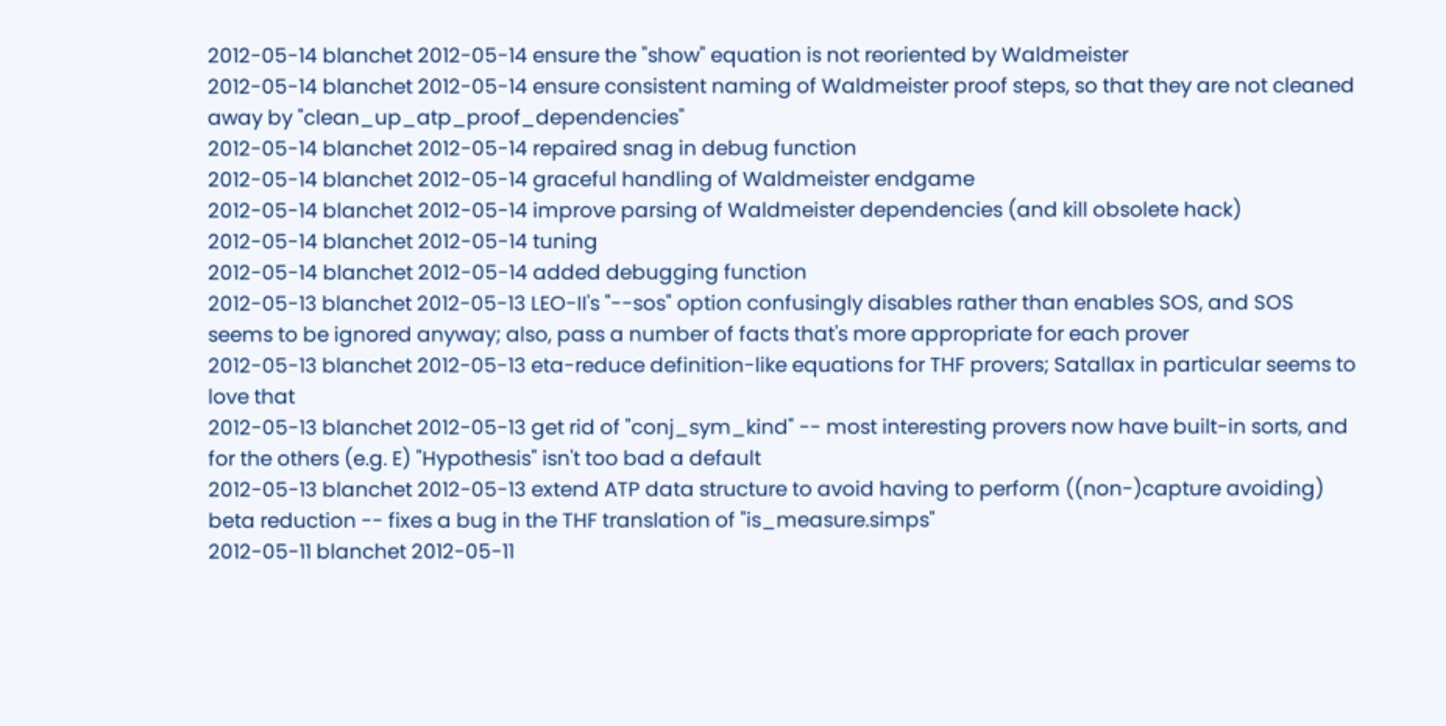2012-05-14 blanchet 2012-05-14 ensure the "show" equation is not reoriented by Waldmeister
2012-05-14 blanchet 2012-05-14 ensure consistent naming of Waldmeister proof steps, so that they are not cleaned away by "clean_up_atp_proof_dependencies"
2012-05-14 blanchet 2012-05-14 repaired snag in debug function
2012-05-14 blanchet 2012-05-14 graceful handling of Waldmeister endgame
2012-05-14 blanchet 2012-05-14 improve parsing of Waldmeister dependencies (and kill obsolete hack)
2012-05-14 blanchet 2012-05-14 tuning
2012-05-14 blanchet 2012-05-14 added debugging function
2012-05-13 blanchet 2012-05-13 LEO-II's "--sos" option confusingly disables rather than enables SOS, and SOS seems to be ignored anyway; also, pass a number of facts that's more appropriate for each prover
2012-05-13 blanchet 2012-05-13 eta-reduce definition-like equations for THF provers; Satallax in particular seems to love that
2012-05-13 blanchet 2012-05-13 get rid of "conj_sym_kind" -- most interesting provers now have built-in sorts, and for the others (e.g. E) "Hypothesis" isn't too bad a default
2012-05-13 blanchet 2012-05-13 extend ATP data structure to avoid having to perform ((non-)capture avoiding) beta reduction -- fixes a bug in the THF translation of "is_measure.simps"
2012-05-11 blanchet 2012-05-11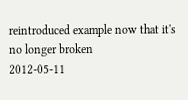reintroduced example now that it's no longer broken
2012-05-11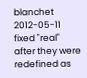blanchet 2012-05-11 fixed "real" after they were redefined as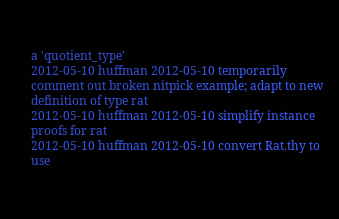a 'quotient_type'
2012-05-10 huffman 2012-05-10 temporarily comment out broken nitpick example; adapt to new definition of type rat
2012-05-10 huffman 2012-05-10 simplify instance proofs for rat
2012-05-10 huffman 2012-05-10 convert Rat.thy to use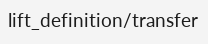lift_definition/transfer